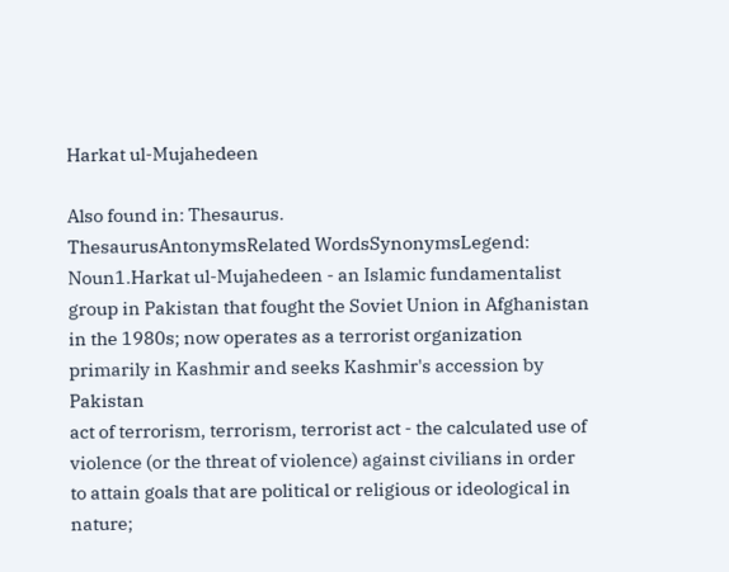Harkat ul-Mujahedeen

Also found in: Thesaurus.
ThesaurusAntonymsRelated WordsSynonymsLegend:
Noun1.Harkat ul-Mujahedeen - an Islamic fundamentalist group in Pakistan that fought the Soviet Union in Afghanistan in the 1980s; now operates as a terrorist organization primarily in Kashmir and seeks Kashmir's accession by Pakistan
act of terrorism, terrorism, terrorist act - the calculated use of violence (or the threat of violence) against civilians in order to attain goals that are political or religious or ideological in nature;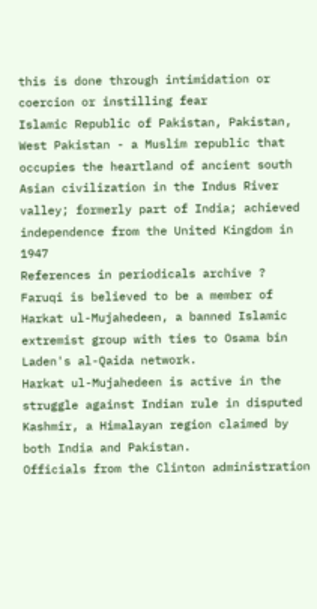this is done through intimidation or coercion or instilling fear
Islamic Republic of Pakistan, Pakistan, West Pakistan - a Muslim republic that occupies the heartland of ancient south Asian civilization in the Indus River valley; formerly part of India; achieved independence from the United Kingdom in 1947
References in periodicals archive ?
Faruqi is believed to be a member of Harkat ul-Mujahedeen, a banned Islamic extremist group with ties to Osama bin Laden's al-Qaida network.
Harkat ul-Mujahedeen is active in the struggle against Indian rule in disputed Kashmir, a Himalayan region claimed by both India and Pakistan.
Officials from the Clinton administration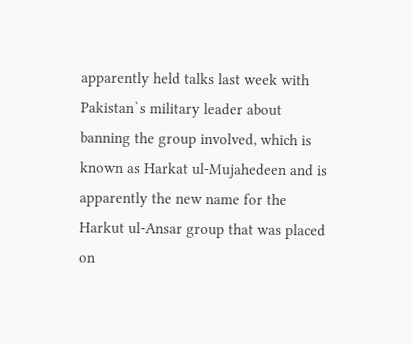apparently held talks last week with Pakistan`s military leader about banning the group involved, which is known as Harkat ul-Mujahedeen and is apparently the new name for the Harkut ul-Ansar group that was placed on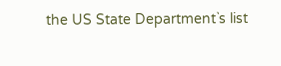the US State Department`s list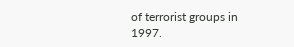of terrorist groups in 1997.